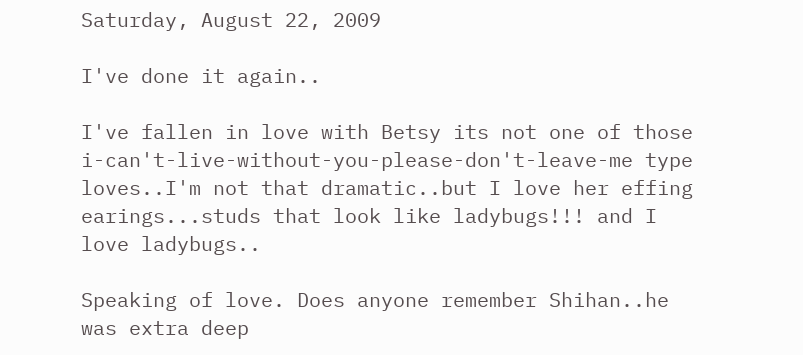Saturday, August 22, 2009

I've done it again..

I've fallen in love with Betsy its not one of those i-can't-live-without-you-please-don't-leave-me type loves..I'm not that dramatic..but I love her effing earings...studs that look like ladybugs!!! and I love ladybugs..

Speaking of love. Does anyone remember Shihan..he was extra deep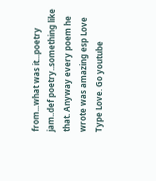from...what was it...poetry jam..def poetry..something like that. Anyway every poem he wrote was amazing esp Love Type Love. Go youtube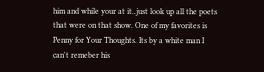him and while your at it..just look up all the poets that were on that show. One of my favorites is Penny for Your Thoughts. Its by a white man I can't remeber his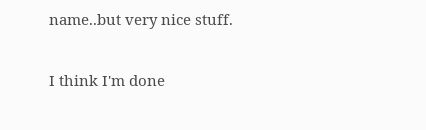name..but very nice stuff.

I think I'm done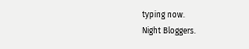typing now.
Night Bloggers.